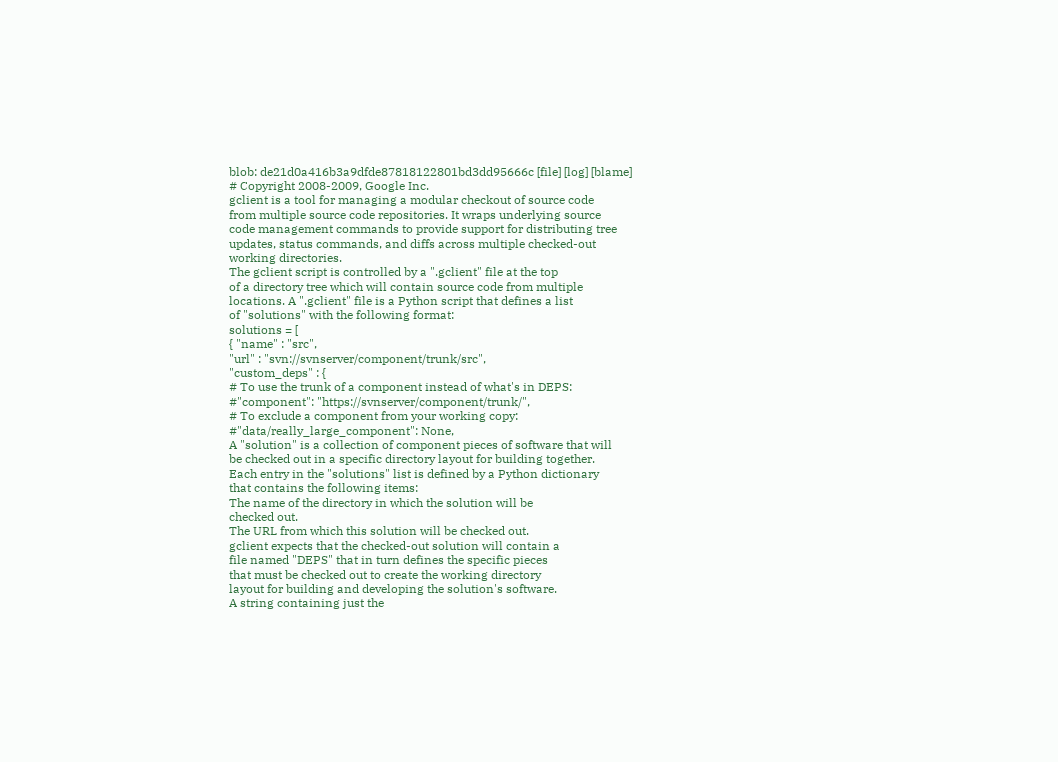blob: de21d0a416b3a9dfde87818122801bd3dd95666c [file] [log] [blame]
# Copyright 2008-2009, Google Inc.
gclient is a tool for managing a modular checkout of source code
from multiple source code repositories. It wraps underlying source
code management commands to provide support for distributing tree
updates, status commands, and diffs across multiple checked-out
working directories.
The gclient script is controlled by a ".gclient" file at the top
of a directory tree which will contain source code from multiple
locations. A ".gclient" file is a Python script that defines a list
of "solutions" with the following format:
solutions = [
{ "name" : "src",
"url" : "svn://svnserver/component/trunk/src",
"custom_deps" : {
# To use the trunk of a component instead of what's in DEPS:
#"component": "https://svnserver/component/trunk/",
# To exclude a component from your working copy:
#"data/really_large_component": None,
A "solution" is a collection of component pieces of software that will
be checked out in a specific directory layout for building together.
Each entry in the "solutions" list is defined by a Python dictionary
that contains the following items:
The name of the directory in which the solution will be
checked out.
The URL from which this solution will be checked out.
gclient expects that the checked-out solution will contain a
file named "DEPS" that in turn defines the specific pieces
that must be checked out to create the working directory
layout for building and developing the solution's software.
A string containing just the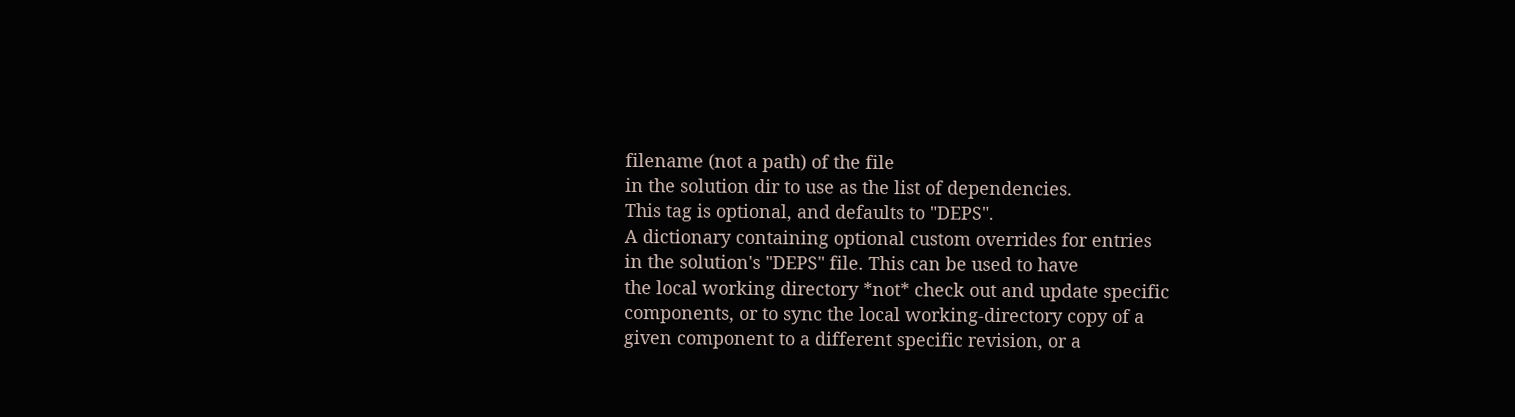filename (not a path) of the file
in the solution dir to use as the list of dependencies.
This tag is optional, and defaults to "DEPS".
A dictionary containing optional custom overrides for entries
in the solution's "DEPS" file. This can be used to have
the local working directory *not* check out and update specific
components, or to sync the local working-directory copy of a
given component to a different specific revision, or a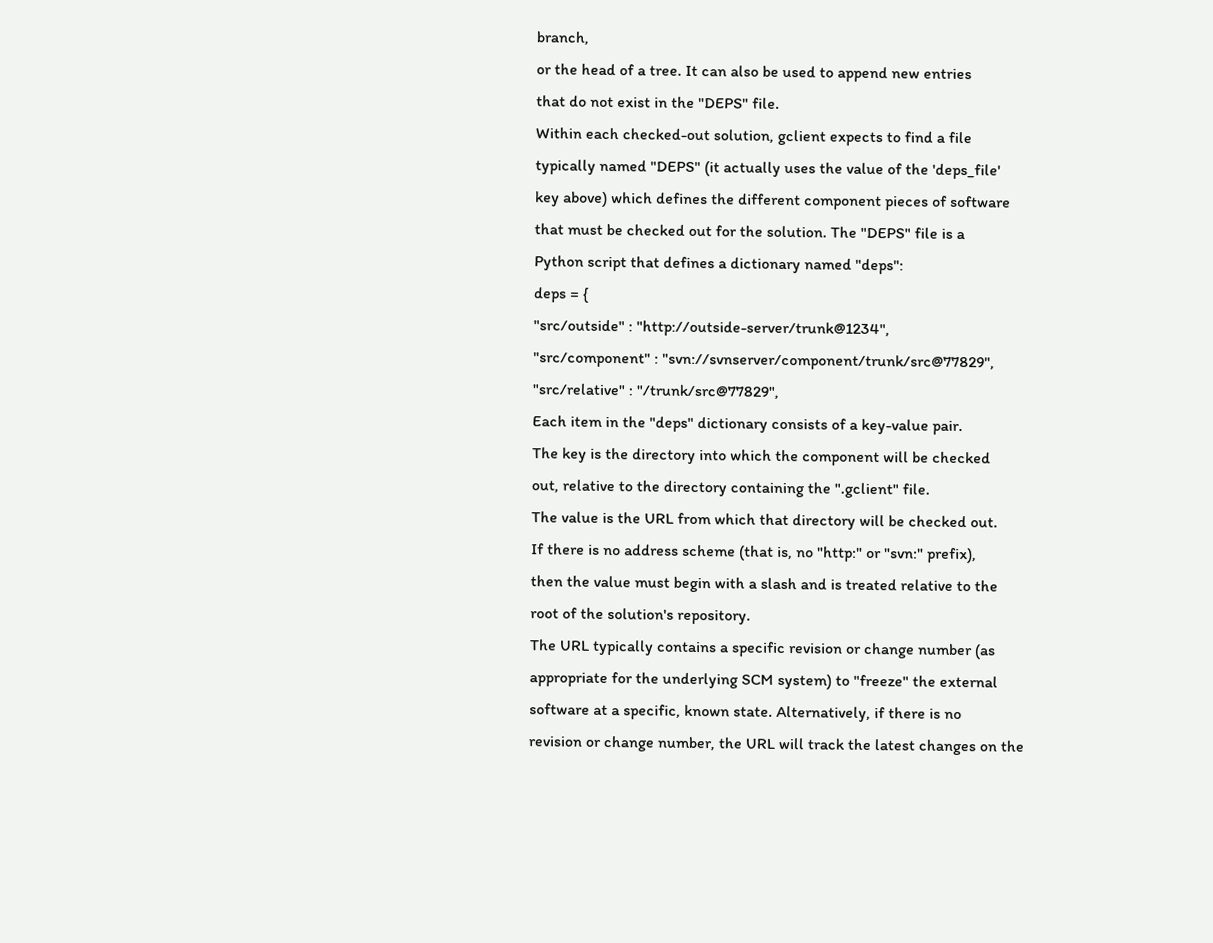branch,
or the head of a tree. It can also be used to append new entries
that do not exist in the "DEPS" file.
Within each checked-out solution, gclient expects to find a file
typically named "DEPS" (it actually uses the value of the 'deps_file'
key above) which defines the different component pieces of software
that must be checked out for the solution. The "DEPS" file is a
Python script that defines a dictionary named "deps":
deps = {
"src/outside" : "http://outside-server/trunk@1234",
"src/component" : "svn://svnserver/component/trunk/src@77829",
"src/relative" : "/trunk/src@77829",
Each item in the "deps" dictionary consists of a key-value pair.
The key is the directory into which the component will be checked
out, relative to the directory containing the ".gclient" file.
The value is the URL from which that directory will be checked out.
If there is no address scheme (that is, no "http:" or "svn:" prefix),
then the value must begin with a slash and is treated relative to the
root of the solution's repository.
The URL typically contains a specific revision or change number (as
appropriate for the underlying SCM system) to "freeze" the external
software at a specific, known state. Alternatively, if there is no
revision or change number, the URL will track the latest changes on the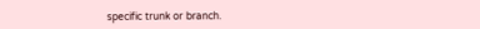specific trunk or branch.